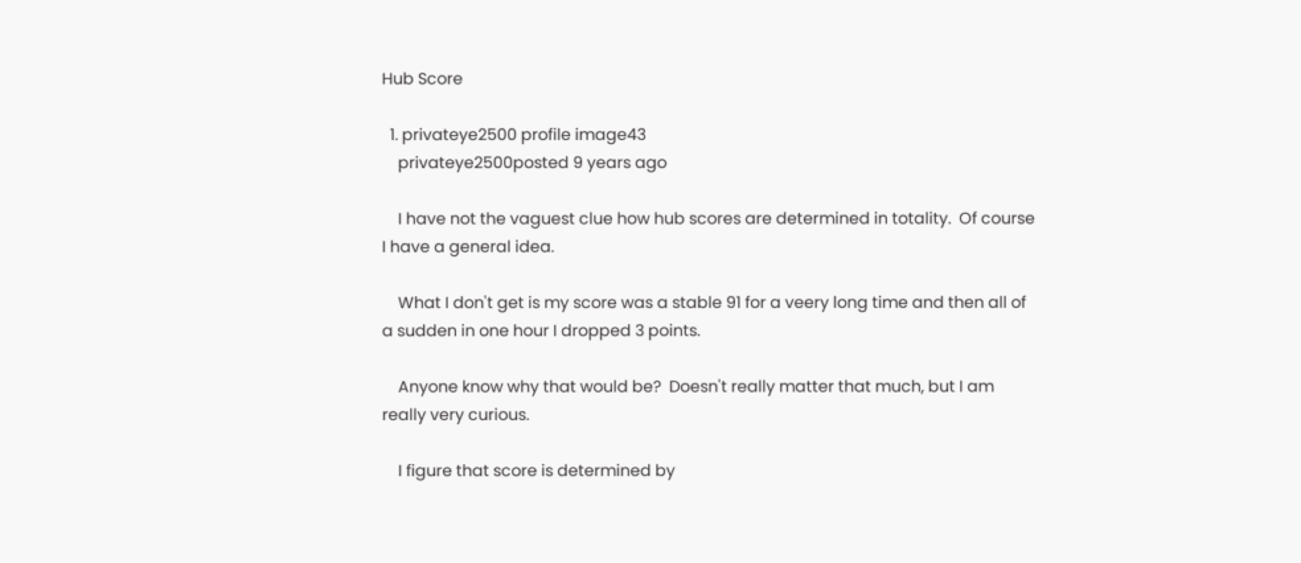Hub Score

  1. privateye2500 profile image43
    privateye2500posted 9 years ago

    I have not the vaguest clue how hub scores are determined in totality.  Of course I have a general idea.

    What I don't get is my score was a stable 91 for a veery long time and then all of a sudden in one hour I dropped 3 points.

    Anyone know why that would be?  Doesn't really matter that much, but I am  really very curious.

    I figure that score is determined by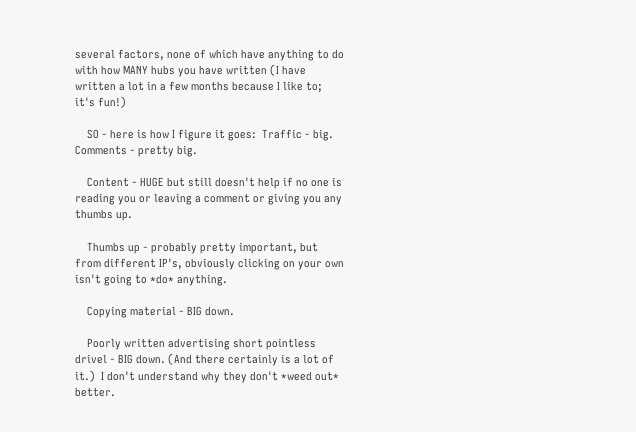several factors, none of which have anything to do with how MANY hubs you have written (I have written a lot in a few months because I like to; it's fun!)

    SO - here is how I figure it goes:  Traffic - big.  Comments - pretty big.

    Content - HUGE but still doesn't help if no one is reading you or leaving a comment or giving you any thumbs up.

    Thumbs up - probably pretty important, but from different IP's, obviously clicking on your own isn't going to *do* anything.

    Copying material - BIG down.

    Poorly written advertising short pointless drivel - BIG down. (And there certainly is a lot of it.)  I don't understand why they don't *weed out* better.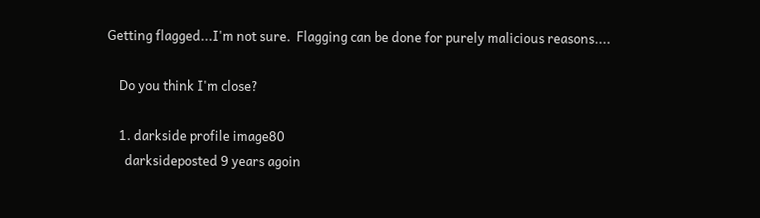Getting flagged...I'm not sure.  Flagging can be done for purely malicious reasons....

    Do you think I'm close?

    1. darkside profile image80
      darksideposted 9 years agoin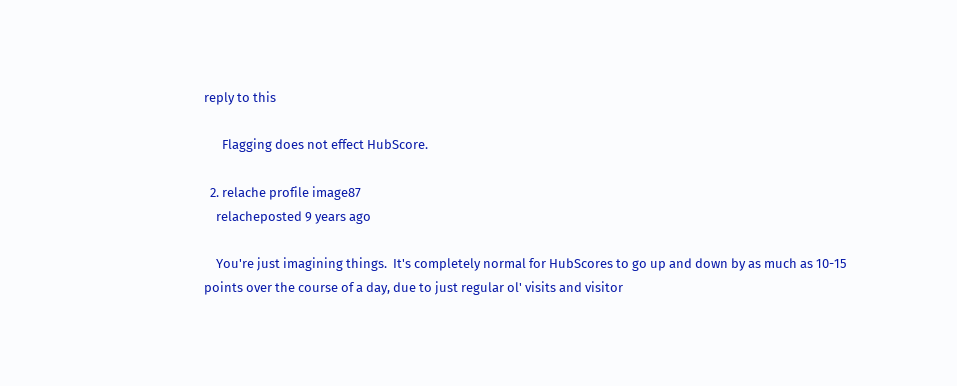reply to this

      Flagging does not effect HubScore.

  2. relache profile image87
    relacheposted 9 years ago

    You're just imagining things.  It's completely normal for HubScores to go up and down by as much as 10-15 points over the course of a day, due to just regular ol' visits and visitor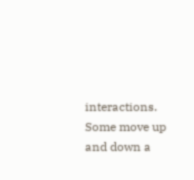interactions.  Some move up and down a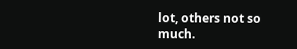lot, others not so much.